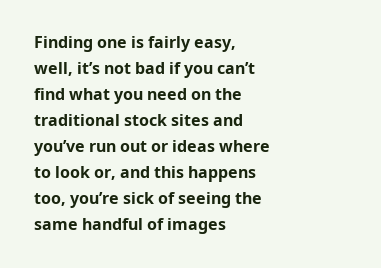Finding one is fairly easy, well, it’s not bad if you can’t find what you need on the traditional stock sites and you’ve run out or ideas where to look or, and this happens too, you’re sick of seeing the same handful of images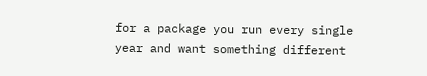for a package you run every single year and want something different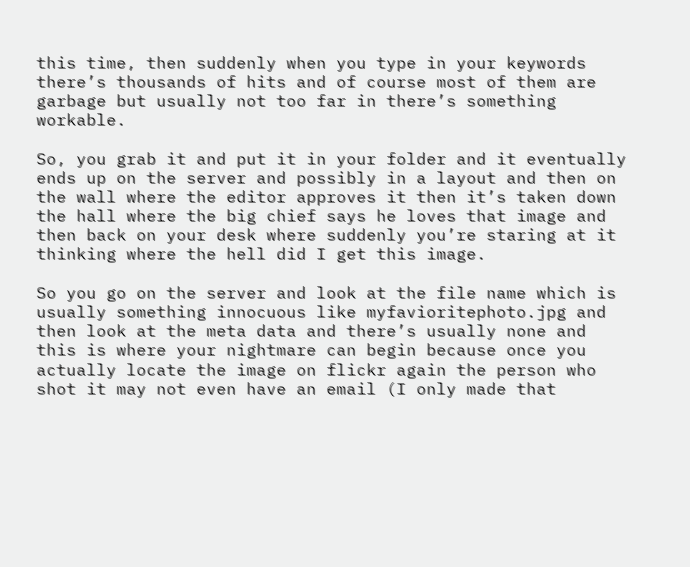this time, then suddenly when you type in your keywords there’s thousands of hits and of course most of them are garbage but usually not too far in there’s something workable.

So, you grab it and put it in your folder and it eventually ends up on the server and possibly in a layout and then on the wall where the editor approves it then it’s taken down the hall where the big chief says he loves that image and then back on your desk where suddenly you’re staring at it thinking where the hell did I get this image.

So you go on the server and look at the file name which is usually something innocuous like myfavioritephoto.jpg and then look at the meta data and there’s usually none and this is where your nightmare can begin because once you actually locate the image on flickr again the person who shot it may not even have an email (I only made that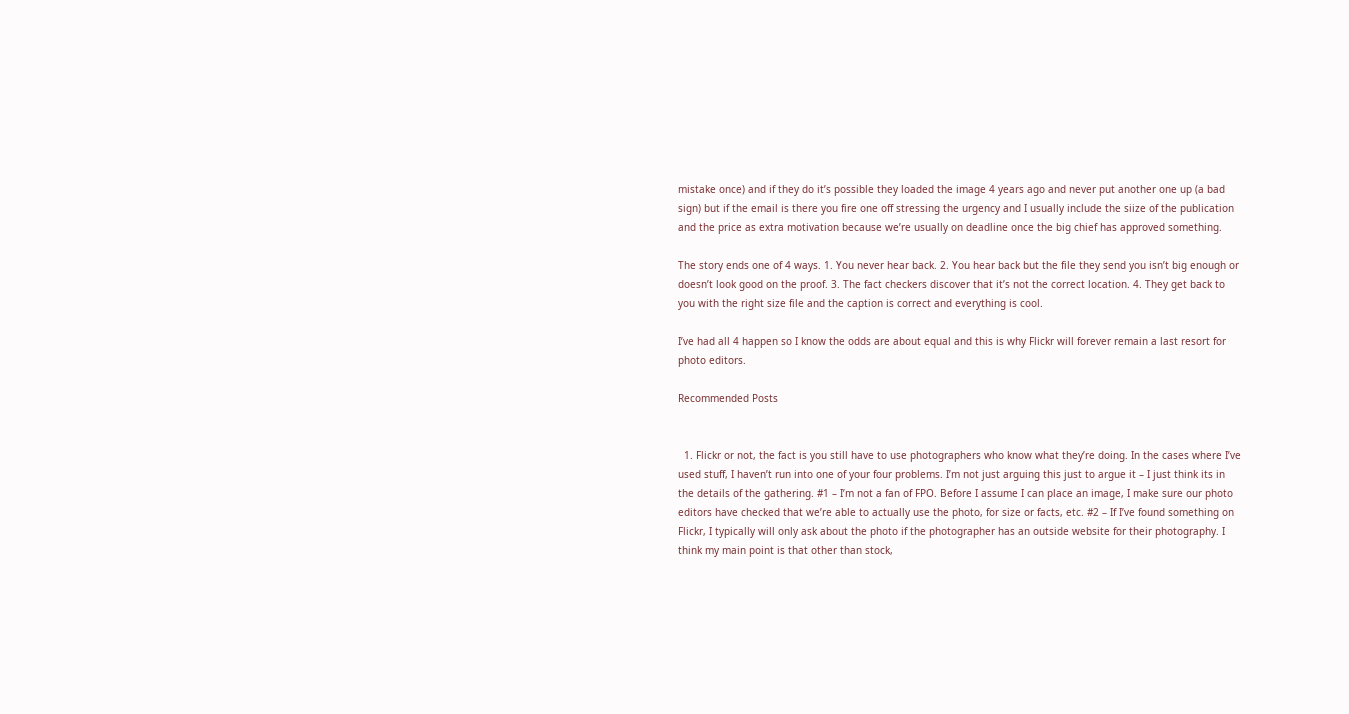mistake once) and if they do it’s possible they loaded the image 4 years ago and never put another one up (a bad sign) but if the email is there you fire one off stressing the urgency and I usually include the siize of the publication and the price as extra motivation because we’re usually on deadline once the big chief has approved something.

The story ends one of 4 ways. 1. You never hear back. 2. You hear back but the file they send you isn’t big enough or doesn’t look good on the proof. 3. The fact checkers discover that it’s not the correct location. 4. They get back to you with the right size file and the caption is correct and everything is cool.

I’ve had all 4 happen so I know the odds are about equal and this is why Flickr will forever remain a last resort for photo editors.

Recommended Posts


  1. Flickr or not, the fact is you still have to use photographers who know what they’re doing. In the cases where I’ve used stuff, I haven’t run into one of your four problems. I’m not just arguing this just to argue it – I just think its in the details of the gathering. #1 – I’m not a fan of FPO. Before I assume I can place an image, I make sure our photo editors have checked that we’re able to actually use the photo, for size or facts, etc. #2 – If I’ve found something on Flickr, I typically will only ask about the photo if the photographer has an outside website for their photography. I think my main point is that other than stock,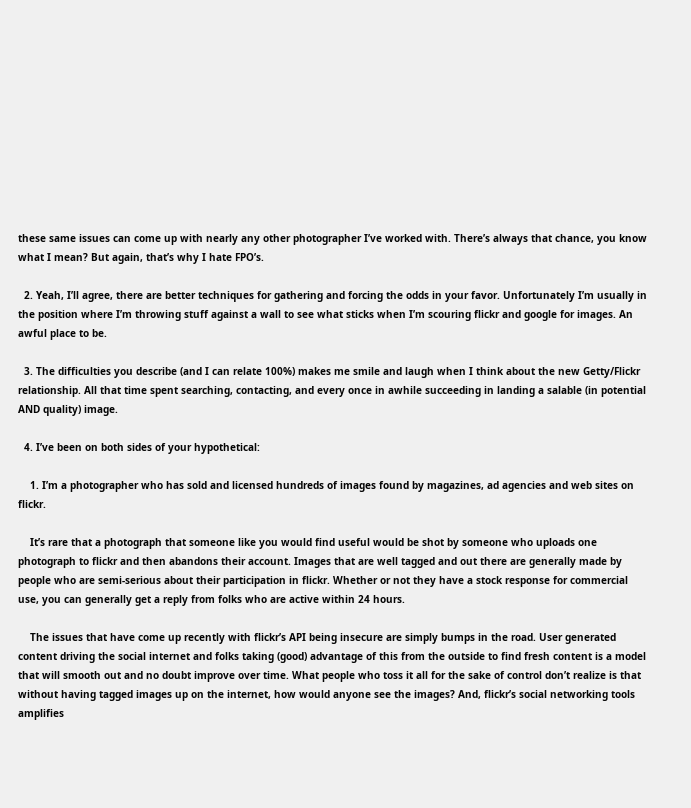these same issues can come up with nearly any other photographer I’ve worked with. There’s always that chance, you know what I mean? But again, that’s why I hate FPO’s.

  2. Yeah, I’ll agree, there are better techniques for gathering and forcing the odds in your favor. Unfortunately I’m usually in the position where I’m throwing stuff against a wall to see what sticks when I’m scouring flickr and google for images. An awful place to be.

  3. The difficulties you describe (and I can relate 100%) makes me smile and laugh when I think about the new Getty/Flickr relationship. All that time spent searching, contacting, and every once in awhile succeeding in landing a salable (in potential AND quality) image.

  4. I’ve been on both sides of your hypothetical:

    1. I’m a photographer who has sold and licensed hundreds of images found by magazines, ad agencies and web sites on flickr.

    It’s rare that a photograph that someone like you would find useful would be shot by someone who uploads one photograph to flickr and then abandons their account. Images that are well tagged and out there are generally made by people who are semi-serious about their participation in flickr. Whether or not they have a stock response for commercial use, you can generally get a reply from folks who are active within 24 hours.

    The issues that have come up recently with flickr’s API being insecure are simply bumps in the road. User generated content driving the social internet and folks taking (good) advantage of this from the outside to find fresh content is a model that will smooth out and no doubt improve over time. What people who toss it all for the sake of control don’t realize is that without having tagged images up on the internet, how would anyone see the images? And, flickr’s social networking tools amplifies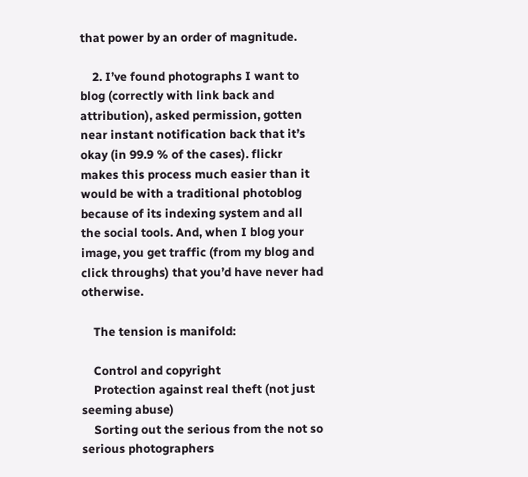that power by an order of magnitude.

    2. I’ve found photographs I want to blog (correctly with link back and attribution), asked permission, gotten near instant notification back that it’s okay (in 99.9 % of the cases). flickr makes this process much easier than it would be with a traditional photoblog because of its indexing system and all the social tools. And, when I blog your image, you get traffic (from my blog and click throughs) that you’d have never had otherwise.

    The tension is manifold:

    Control and copyright
    Protection against real theft (not just seeming abuse)
    Sorting out the serious from the not so serious photographers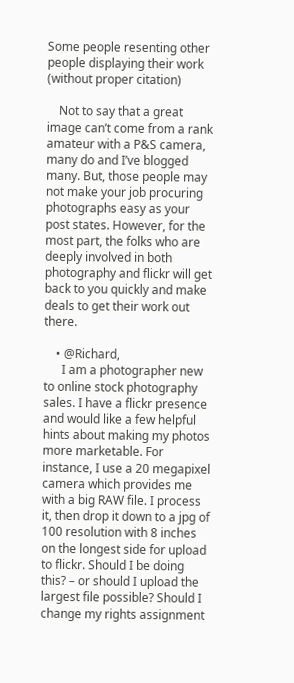Some people resenting other people displaying their work (without proper citation)

    Not to say that a great image can’t come from a rank amateur with a P&S camera, many do and I’ve blogged many. But, those people may not make your job procuring photographs easy as your post states. However, for the most part, the folks who are deeply involved in both photography and flickr will get back to you quickly and make deals to get their work out there.

    • @Richard,
      I am a photographer new to online stock photography sales. I have a flickr presence and would like a few helpful hints about making my photos more marketable. For instance, I use a 20 megapixel camera which provides me with a big RAW file. I process it, then drop it down to a jpg of 100 resolution with 8 inches on the longest side for upload to flickr. Should I be doing this? – or should I upload the largest file possible? Should I change my rights assignment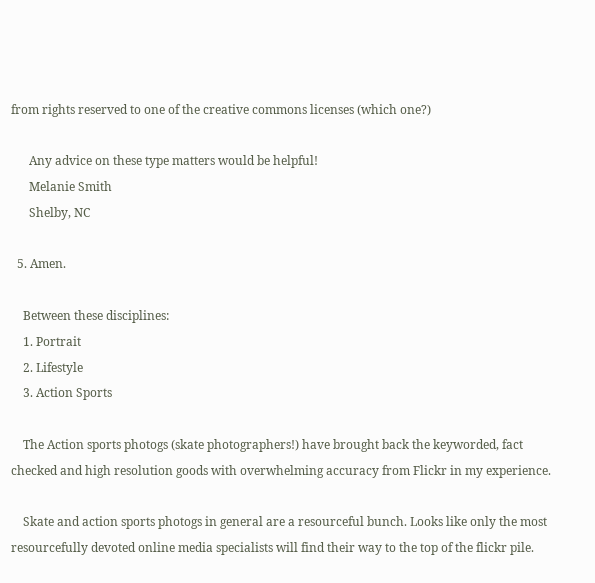from rights reserved to one of the creative commons licenses (which one?)

      Any advice on these type matters would be helpful!
      Melanie Smith
      Shelby, NC

  5. Amen.

    Between these disciplines:
    1. Portrait
    2. Lifestyle
    3. Action Sports

    The Action sports photogs (skate photographers!) have brought back the keyworded, fact checked and high resolution goods with overwhelming accuracy from Flickr in my experience.

    Skate and action sports photogs in general are a resourceful bunch. Looks like only the most resourcefully devoted online media specialists will find their way to the top of the flickr pile.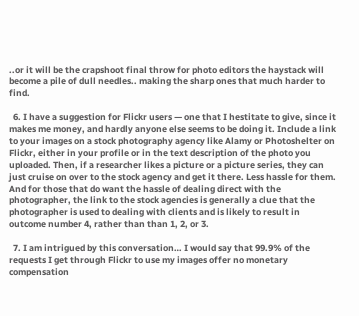..or it will be the crapshoot final throw for photo editors the haystack will become a pile of dull needles.. making the sharp ones that much harder to find.

  6. I have a suggestion for Flickr users — one that I hestitate to give, since it makes me money, and hardly anyone else seems to be doing it. Include a link to your images on a stock photography agency like Alamy or Photoshelter on Flickr, either in your profile or in the text description of the photo you uploaded. Then, if a researcher likes a picture or a picture series, they can just cruise on over to the stock agency and get it there. Less hassle for them. And for those that do want the hassle of dealing direct with the photographer, the link to the stock agencies is generally a clue that the photographer is used to dealing with clients and is likely to result in outcome number 4, rather than than 1, 2, or 3.

  7. I am intrigued by this conversation… I would say that 99.9% of the requests I get through Flickr to use my images offer no monetary compensation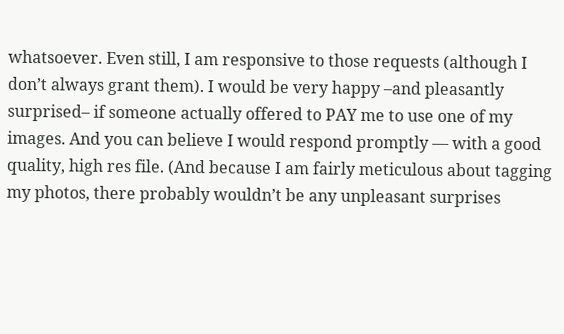whatsoever. Even still, I am responsive to those requests (although I don’t always grant them). I would be very happy –and pleasantly surprised– if someone actually offered to PAY me to use one of my images. And you can believe I would respond promptly — with a good quality, high res file. (And because I am fairly meticulous about tagging my photos, there probably wouldn’t be any unpleasant surprises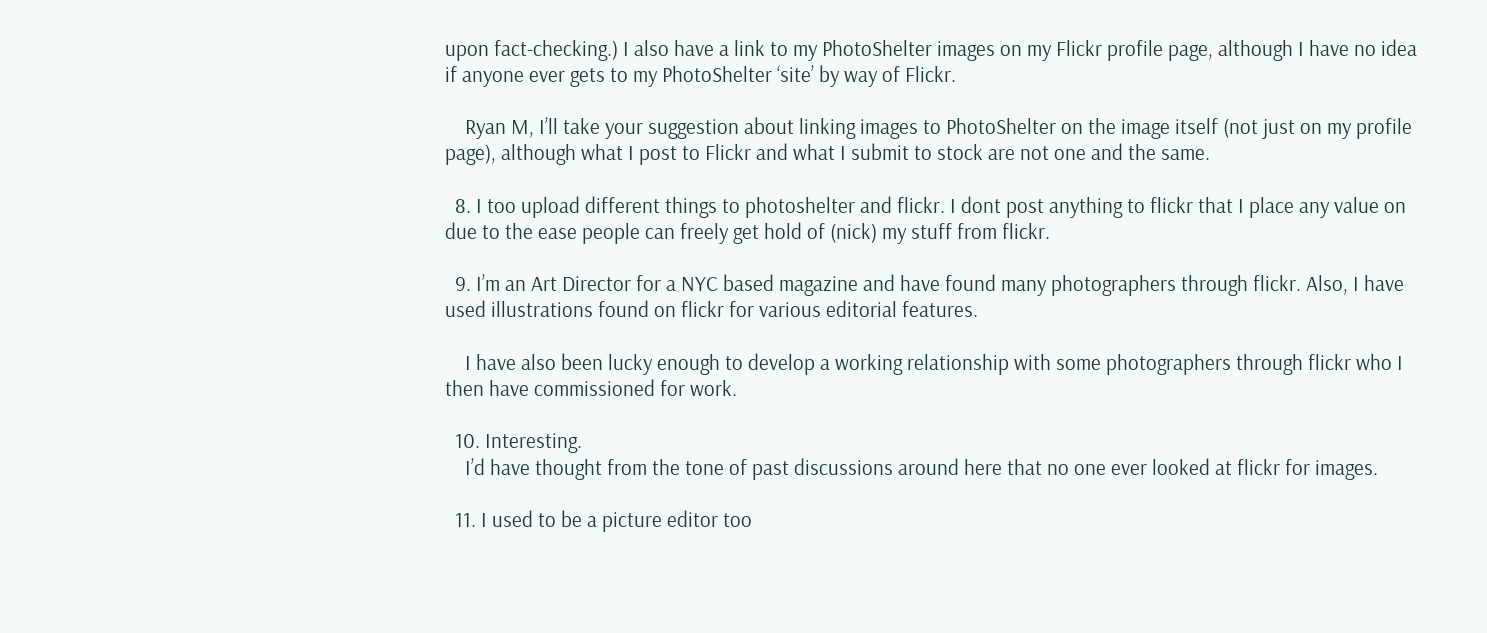upon fact-checking.) I also have a link to my PhotoShelter images on my Flickr profile page, although I have no idea if anyone ever gets to my PhotoShelter ‘site’ by way of Flickr.

    Ryan M, I’ll take your suggestion about linking images to PhotoShelter on the image itself (not just on my profile page), although what I post to Flickr and what I submit to stock are not one and the same.

  8. I too upload different things to photoshelter and flickr. I dont post anything to flickr that I place any value on due to the ease people can freely get hold of (nick) my stuff from flickr.

  9. I’m an Art Director for a NYC based magazine and have found many photographers through flickr. Also, I have used illustrations found on flickr for various editorial features.

    I have also been lucky enough to develop a working relationship with some photographers through flickr who I then have commissioned for work.

  10. Interesting.
    I’d have thought from the tone of past discussions around here that no one ever looked at flickr for images.

  11. I used to be a picture editor too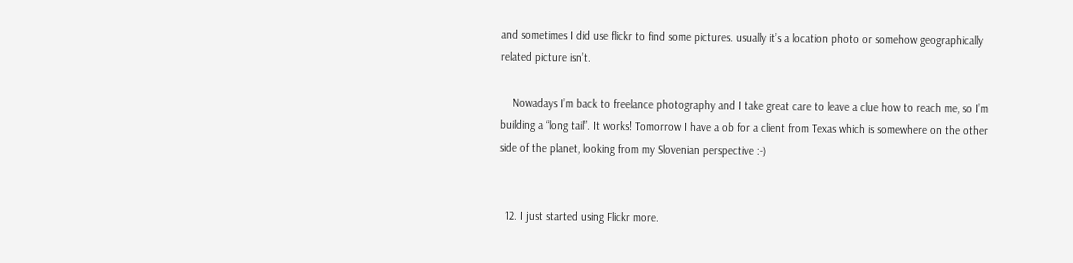and sometimes I did use flickr to find some pictures. usually it’s a location photo or somehow geographically related picture isn’t.

    Nowadays I’m back to freelance photography and I take great care to leave a clue how to reach me, so I’m building a “long tail”. It works! Tomorrow I have a ob for a client from Texas which is somewhere on the other side of the planet, looking from my Slovenian perspective :-)


  12. I just started using Flickr more.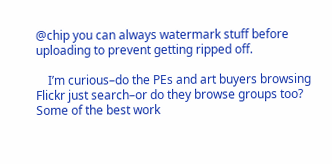@chip you can always watermark stuff before uploading to prevent getting ripped off.

    I’m curious–do the PEs and art buyers browsing Flickr just search–or do they browse groups too? Some of the best work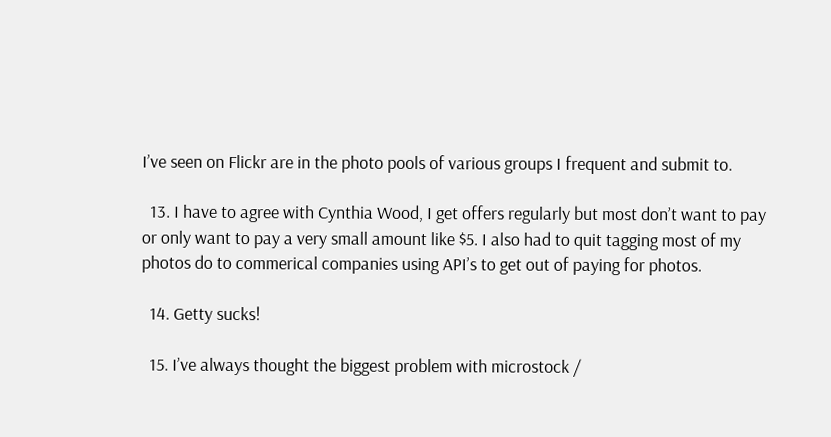I’ve seen on Flickr are in the photo pools of various groups I frequent and submit to.

  13. I have to agree with Cynthia Wood, I get offers regularly but most don’t want to pay or only want to pay a very small amount like $5. I also had to quit tagging most of my photos do to commerical companies using API’s to get out of paying for photos.

  14. Getty sucks!

  15. I’ve always thought the biggest problem with microstock /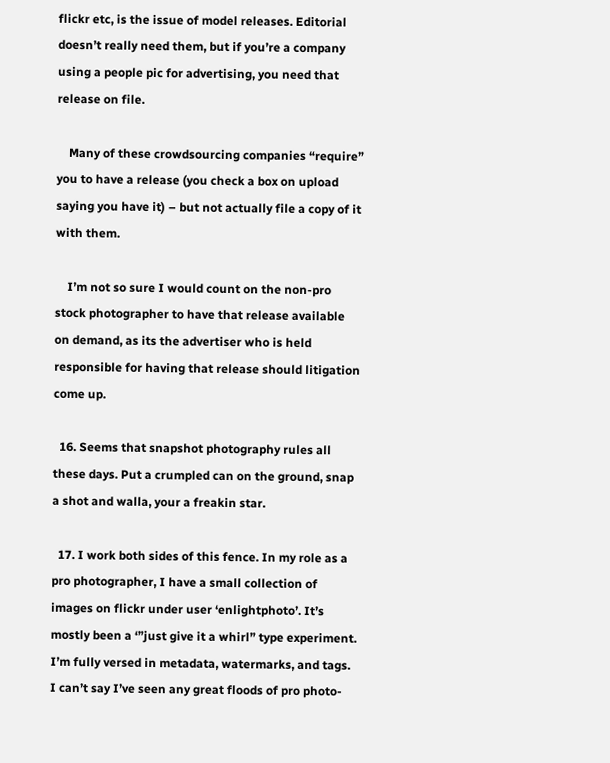flickr etc, is the issue of model releases. Editorial doesn’t really need them, but if you’re a company using a people pic for advertising, you need that release on file.

    Many of these crowdsourcing companies “require” you to have a release (you check a box on upload saying you have it) – but not actually file a copy of it with them.

    I’m not so sure I would count on the non-pro stock photographer to have that release available on demand, as its the advertiser who is held responsible for having that release should litigation come up.

  16. Seems that snapshot photography rules all these days. Put a crumpled can on the ground, snap a shot and walla, your a freakin star.

  17. I work both sides of this fence. In my role as a pro photographer, I have a small collection of images on flickr under user ‘enlightphoto’. It’s mostly been a ‘”just give it a whirl” type experiment. I’m fully versed in metadata, watermarks, and tags. I can’t say I’ve seen any great floods of pro photo-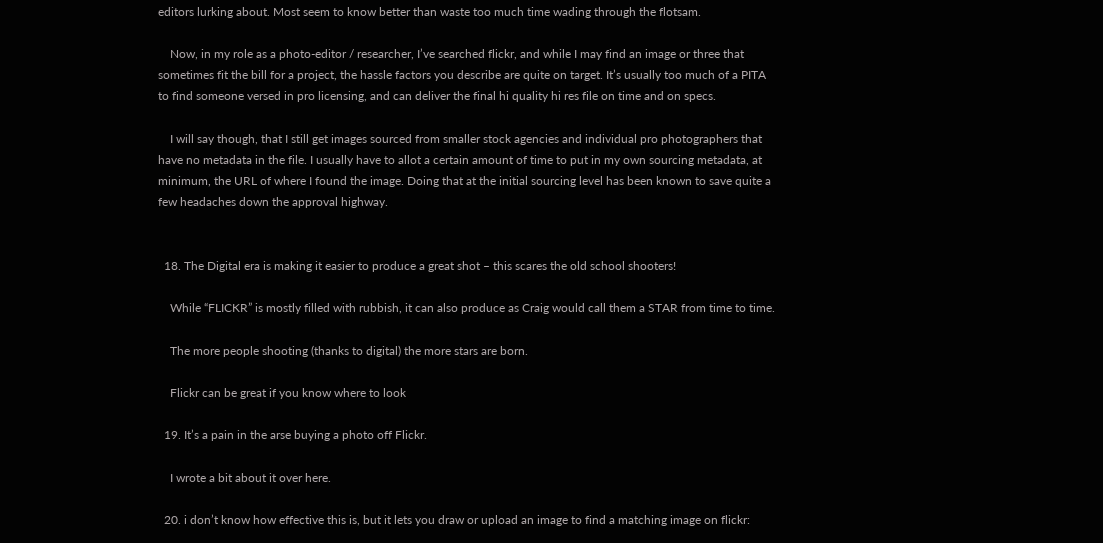editors lurking about. Most seem to know better than waste too much time wading through the flotsam.

    Now, in my role as a photo-editor / researcher, I’ve searched flickr, and while I may find an image or three that sometimes fit the bill for a project, the hassle factors you describe are quite on target. It’s usually too much of a PITA to find someone versed in pro licensing, and can deliver the final hi quality hi res file on time and on specs.

    I will say though, that I still get images sourced from smaller stock agencies and individual pro photographers that have no metadata in the file. I usually have to allot a certain amount of time to put in my own sourcing metadata, at minimum, the URL of where I found the image. Doing that at the initial sourcing level has been known to save quite a few headaches down the approval highway.


  18. The Digital era is making it easier to produce a great shot – this scares the old school shooters!

    While “FLICKR” is mostly filled with rubbish, it can also produce as Craig would call them a STAR from time to time.

    The more people shooting (thanks to digital) the more stars are born.

    Flickr can be great if you know where to look

  19. It’s a pain in the arse buying a photo off Flickr.

    I wrote a bit about it over here.

  20. i don’t know how effective this is, but it lets you draw or upload an image to find a matching image on flickr: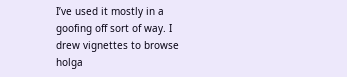I’ve used it mostly in a goofing off sort of way. I drew vignettes to browse holga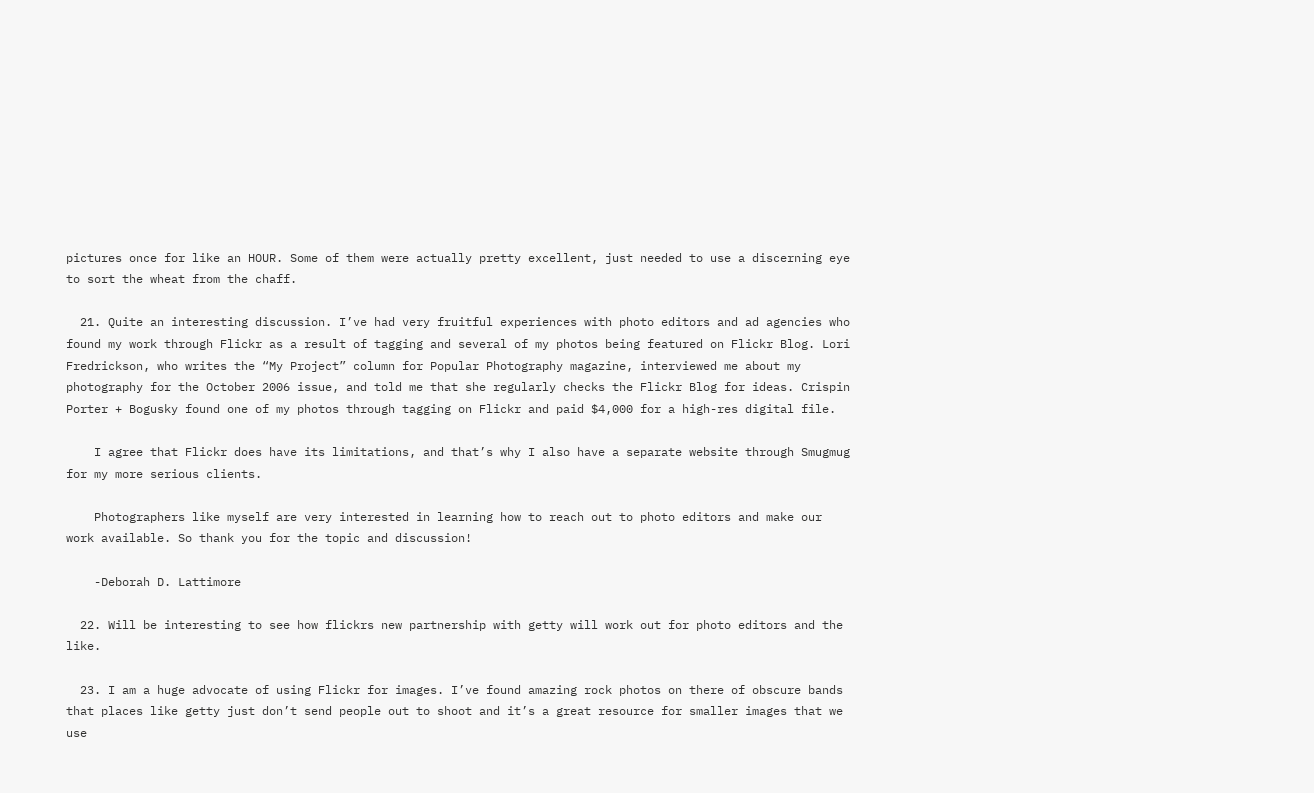pictures once for like an HOUR. Some of them were actually pretty excellent, just needed to use a discerning eye to sort the wheat from the chaff.

  21. Quite an interesting discussion. I’ve had very fruitful experiences with photo editors and ad agencies who found my work through Flickr as a result of tagging and several of my photos being featured on Flickr Blog. Lori Fredrickson, who writes the “My Project” column for Popular Photography magazine, interviewed me about my photography for the October 2006 issue, and told me that she regularly checks the Flickr Blog for ideas. Crispin Porter + Bogusky found one of my photos through tagging on Flickr and paid $4,000 for a high-res digital file.

    I agree that Flickr does have its limitations, and that’s why I also have a separate website through Smugmug for my more serious clients.

    Photographers like myself are very interested in learning how to reach out to photo editors and make our work available. So thank you for the topic and discussion!

    -Deborah D. Lattimore

  22. Will be interesting to see how flickrs new partnership with getty will work out for photo editors and the like.

  23. I am a huge advocate of using Flickr for images. I’ve found amazing rock photos on there of obscure bands that places like getty just don’t send people out to shoot and it’s a great resource for smaller images that we use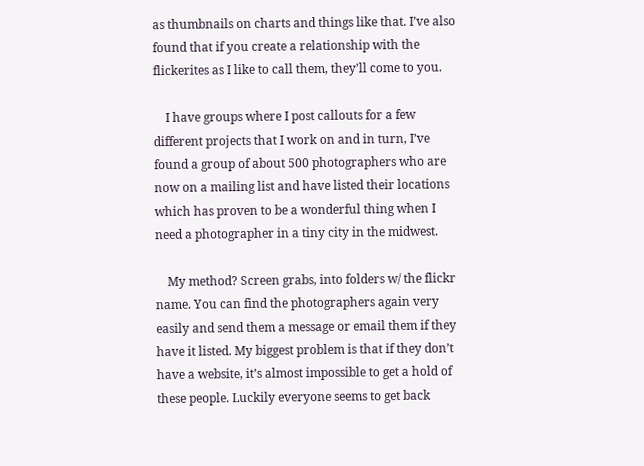as thumbnails on charts and things like that. I’ve also found that if you create a relationship with the flickerites as I like to call them, they’ll come to you.

    I have groups where I post callouts for a few different projects that I work on and in turn, I’ve found a group of about 500 photographers who are now on a mailing list and have listed their locations which has proven to be a wonderful thing when I need a photographer in a tiny city in the midwest.

    My method? Screen grabs, into folders w/ the flickr name. You can find the photographers again very easily and send them a message or email them if they have it listed. My biggest problem is that if they don’t have a website, it’s almost impossible to get a hold of these people. Luckily everyone seems to get back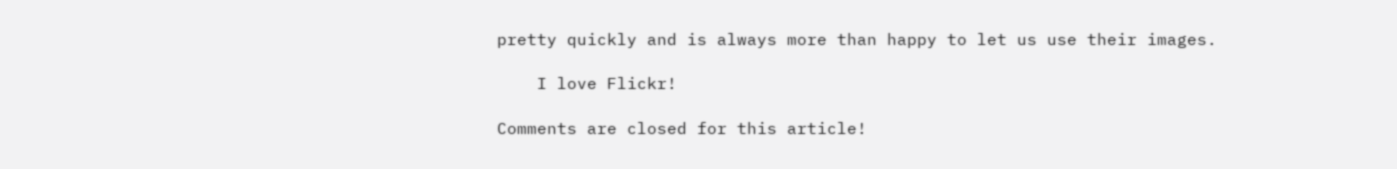pretty quickly and is always more than happy to let us use their images.

    I love Flickr!

Comments are closed for this article!